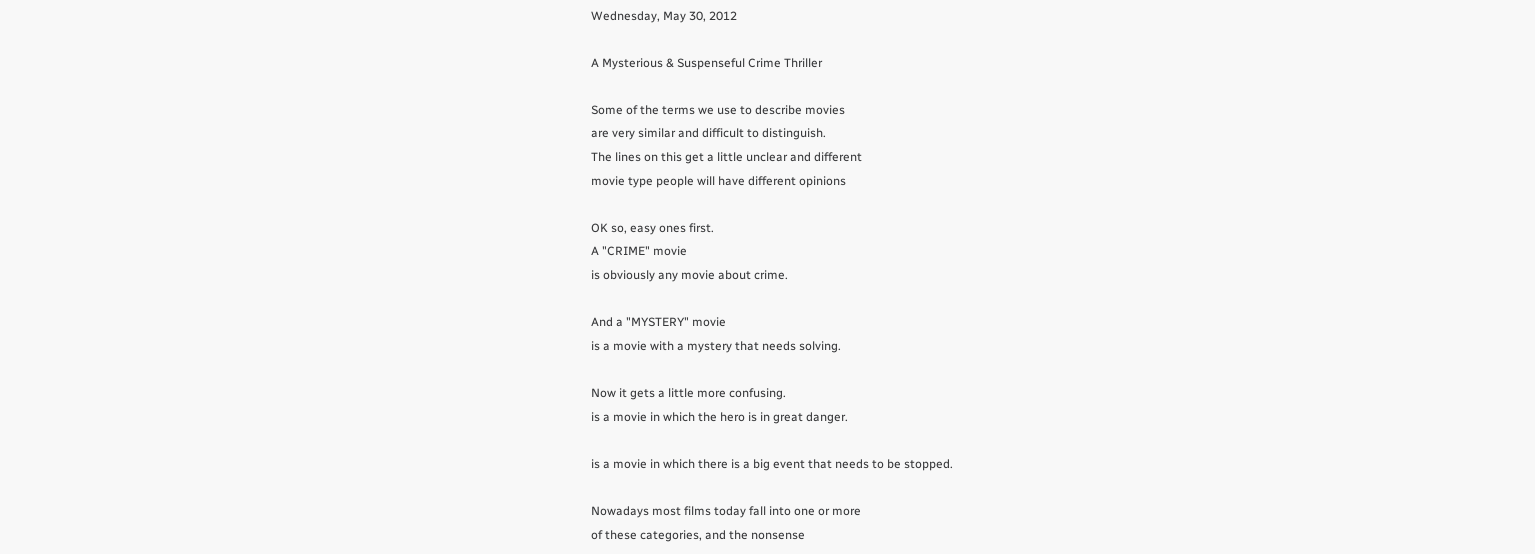Wednesday, May 30, 2012

A Mysterious & Suspenseful Crime Thriller

Some of the terms we use to describe movies
are very similar and difficult to distinguish.
The lines on this get a little unclear and different
movie type people will have different opinions

OK so, easy ones first.
A "CRIME" movie
is obviously any movie about crime.

And a "MYSTERY" movie
is a movie with a mystery that needs solving.

Now it gets a little more confusing.
is a movie in which the hero is in great danger.

is a movie in which there is a big event that needs to be stopped.

Nowadays most films today fall into one or more
of these categories, and the nonsense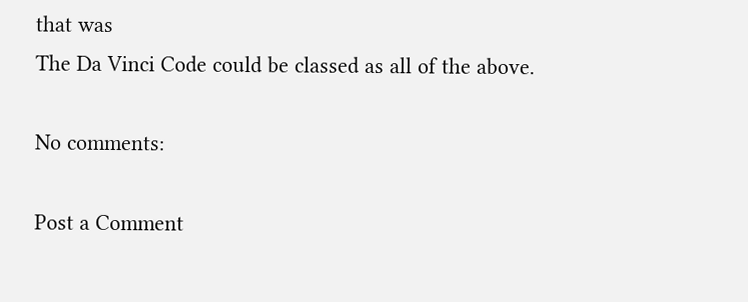that was
The Da Vinci Code could be classed as all of the above.

No comments:

Post a Comment